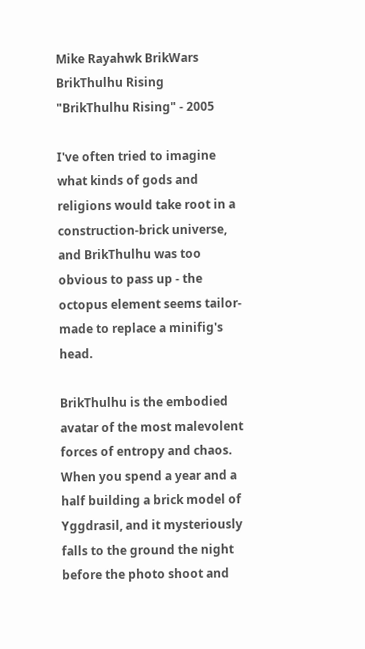Mike Rayahwk BrikWars
BrikThulhu Rising
"BrikThulhu Rising" - 2005

I've often tried to imagine what kinds of gods and religions would take root in a construction-brick universe, and BrikThulhu was too obvious to pass up - the octopus element seems tailor-made to replace a minifig's head.

BrikThulhu is the embodied avatar of the most malevolent forces of entropy and chaos. When you spend a year and a half building a brick model of Yggdrasil, and it mysteriously falls to the ground the night before the photo shoot and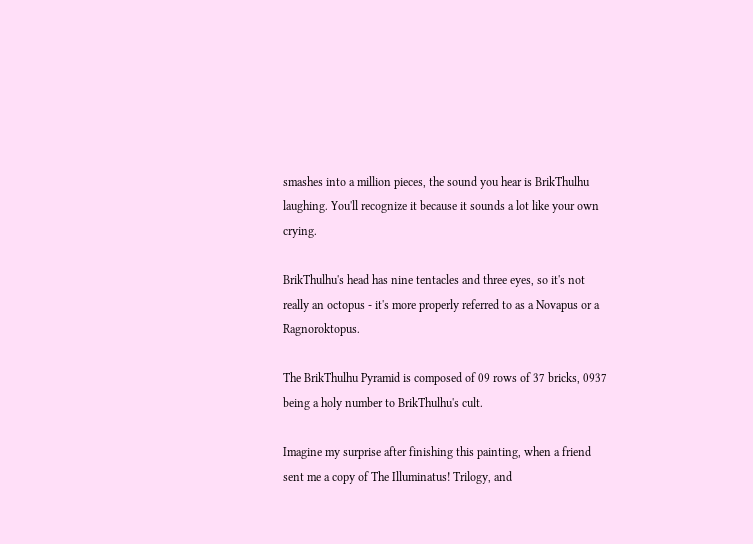smashes into a million pieces, the sound you hear is BrikThulhu laughing. You'll recognize it because it sounds a lot like your own crying.

BrikThulhu's head has nine tentacles and three eyes, so it's not really an octopus - it's more properly referred to as a Novapus or a Ragnoroktopus.

The BrikThulhu Pyramid is composed of 09 rows of 37 bricks, 0937 being a holy number to BrikThulhu's cult.

Imagine my surprise after finishing this painting, when a friend sent me a copy of The Illuminatus! Trilogy, and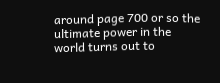around page 700 or so the ultimate power in the world turns out to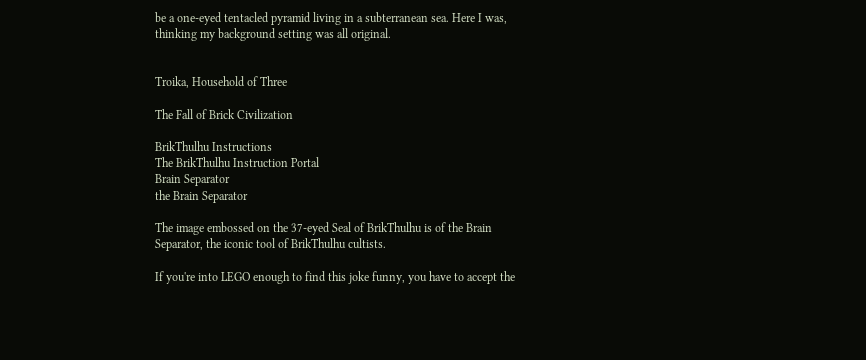be a one-eyed tentacled pyramid living in a subterranean sea. Here I was, thinking my background setting was all original.


Troika, Household of Three

The Fall of Brick Civilization

BrikThulhu Instructions
The BrikThulhu Instruction Portal
Brain Separator
the Brain Separator

The image embossed on the 37-eyed Seal of BrikThulhu is of the Brain Separator, the iconic tool of BrikThulhu cultists.

If you're into LEGO enough to find this joke funny, you have to accept the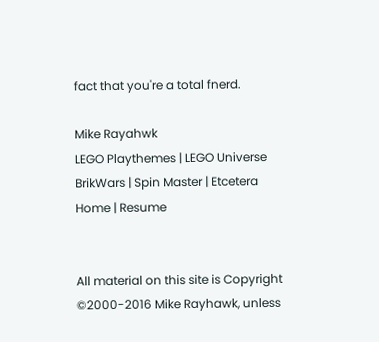fact that you're a total fnerd.

Mike Rayahwk
LEGO Playthemes | LEGO Universe
BrikWars | Spin Master | Etcetera
Home | Resume


All material on this site is Copyright ©2000-2016 Mike Rayhawk, unless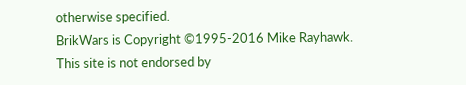otherwise specified.
BrikWars is Copyright ©1995-2016 Mike Rayhawk.
This site is not endorsed by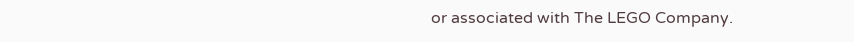or associated with The LEGO Company.